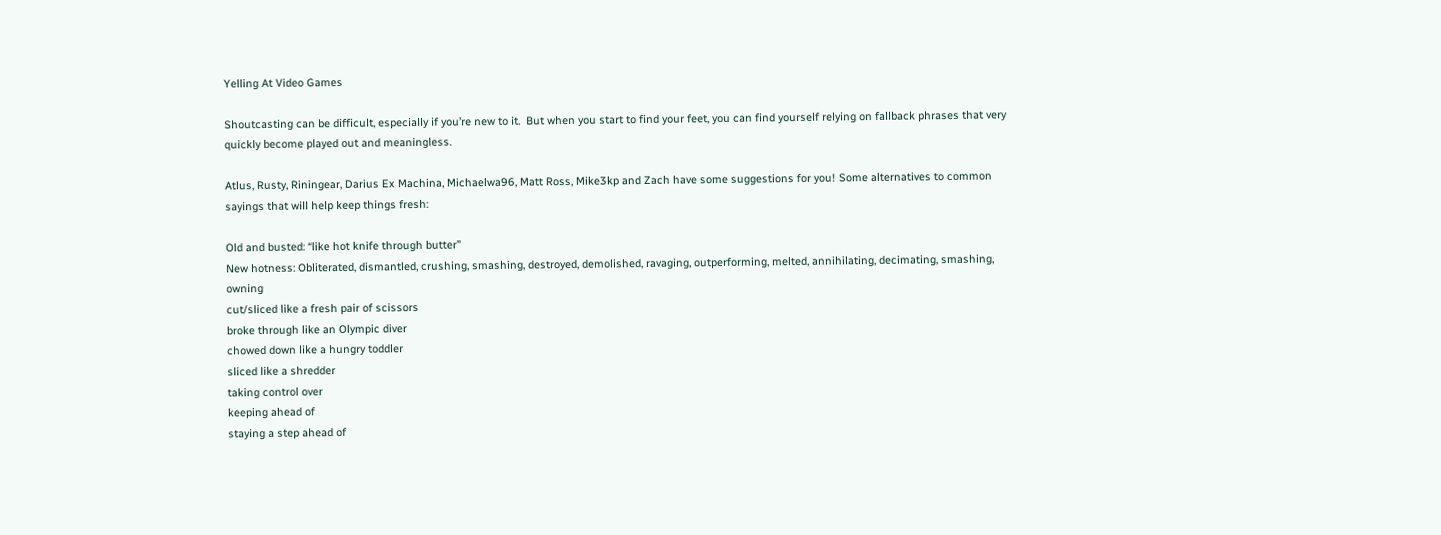Yelling At Video Games

Shoutcasting can be difficult, especially if you’re new to it.  But when you start to find your feet, you can find yourself relying on fallback phrases that very quickly become played out and meaningless.

Atlus, Rusty, Riningear, Darius Ex Machina, Michaelwa96, Matt Ross, Mike3kp and Zach have some suggestions for you! Some alternatives to common sayings that will help keep things fresh:

Old and busted: “like hot knife through butter”
New hotness: Obliterated, dismantled, crushing, smashing, destroyed, demolished, ravaging, outperforming, melted, annihilating, decimating, smashing, owning
cut/sliced like a fresh pair of scissors
broke through like an Olympic diver
chowed down like a hungry toddler
sliced like a shredder
taking control over
keeping ahead of
staying a step ahead of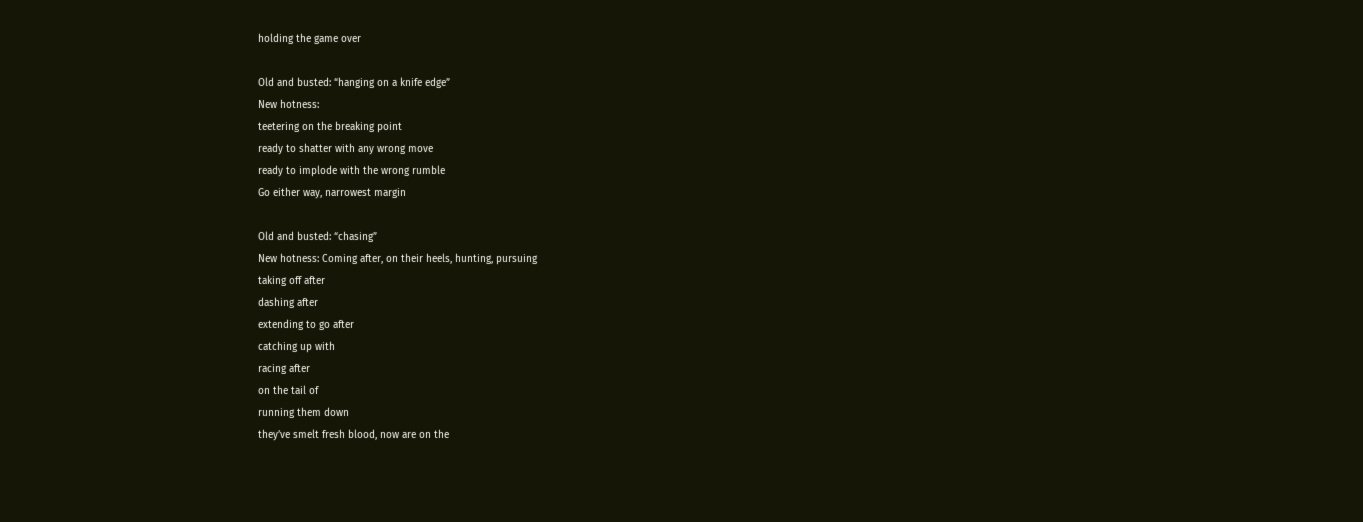holding the game over

Old and busted: “hanging on a knife edge”
New hotness:
teetering on the breaking point
ready to shatter with any wrong move
ready to implode with the wrong rumble
Go either way, narrowest margin

Old and busted: “chasing”
New hotness: Coming after, on their heels, hunting, pursuing
taking off after
dashing after
extending to go after
catching up with
racing after
on the tail of
running them down
they’ve smelt fresh blood, now are on the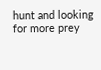hunt and looking for more prey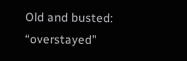Old and busted: “overstayed”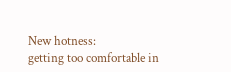New hotness:
getting too comfortable in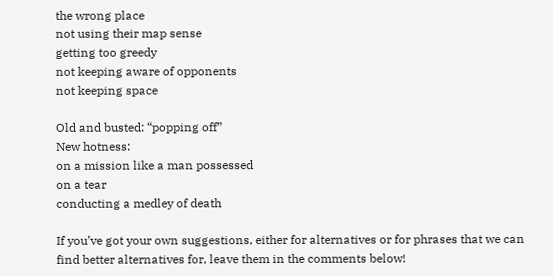the wrong place
not using their map sense
getting too greedy
not keeping aware of opponents
not keeping space

Old and busted: “popping off”
New hotness:
on a mission like a man possessed
on a tear
conducting a medley of death

If you’ve got your own suggestions, either for alternatives or for phrases that we can find better alternatives for, leave them in the comments below!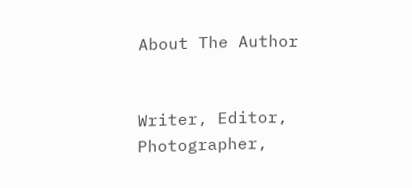About The Author


Writer, Editor, Photographer,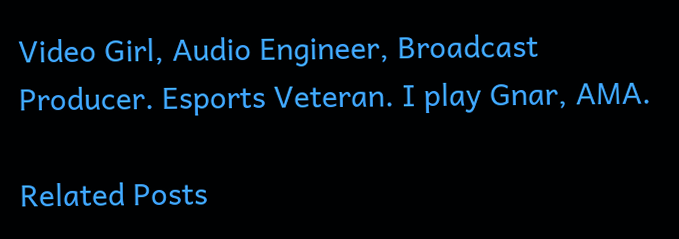Video Girl, Audio Engineer, Broadcast Producer. Esports Veteran. I play Gnar, AMA.

Related Posts